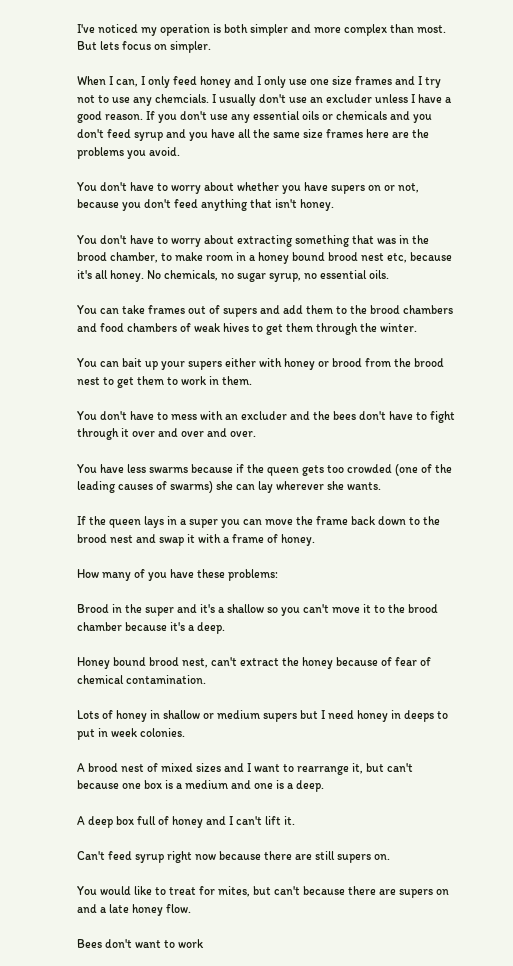I've noticed my operation is both simpler and more complex than most. But lets focus on simpler.

When I can, I only feed honey and I only use one size frames and I try not to use any chemcials. I usually don't use an excluder unless I have a good reason. If you don't use any essential oils or chemicals and you don't feed syrup and you have all the same size frames here are the problems you avoid.

You don't have to worry about whether you have supers on or not, because you don't feed anything that isn't honey.

You don't have to worry about extracting something that was in the brood chamber, to make room in a honey bound brood nest etc, because it's all honey. No chemicals, no sugar syrup, no essential oils.

You can take frames out of supers and add them to the brood chambers and food chambers of weak hives to get them through the winter.

You can bait up your supers either with honey or brood from the brood nest to get them to work in them.

You don't have to mess with an excluder and the bees don't have to fight through it over and over and over.

You have less swarms because if the queen gets too crowded (one of the leading causes of swarms) she can lay wherever she wants.

If the queen lays in a super you can move the frame back down to the brood nest and swap it with a frame of honey.

How many of you have these problems:

Brood in the super and it's a shallow so you can't move it to the brood chamber because it's a deep.

Honey bound brood nest, can't extract the honey because of fear of chemical contamination.

Lots of honey in shallow or medium supers but I need honey in deeps to put in week colonies.

A brood nest of mixed sizes and I want to rearrange it, but can't because one box is a medium and one is a deep.

A deep box full of honey and I can't lift it.

Can't feed syrup right now because there are still supers on.

You would like to treat for mites, but can't because there are supers on and a late honey flow.

Bees don't want to work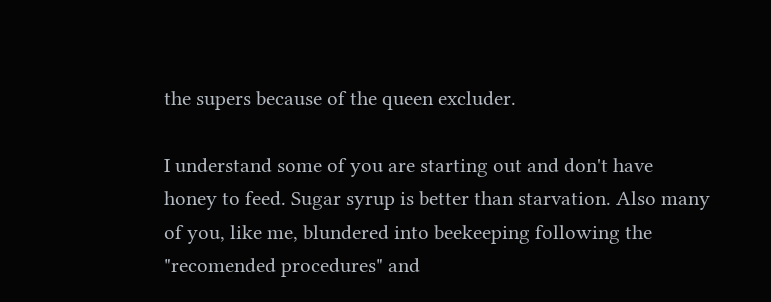the supers because of the queen excluder.

I understand some of you are starting out and don't have honey to feed. Sugar syrup is better than starvation. Also many of you, like me, blundered into beekeeping following the "recomended procedures" and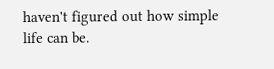haven't figured out how simple life can be.